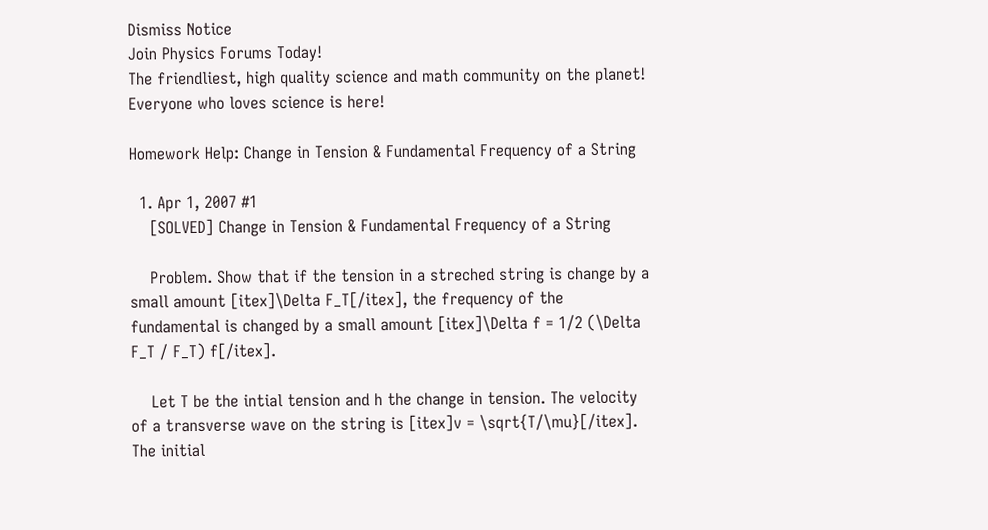Dismiss Notice
Join Physics Forums Today!
The friendliest, high quality science and math community on the planet! Everyone who loves science is here!

Homework Help: Change in Tension & Fundamental Frequency of a String

  1. Apr 1, 2007 #1
    [SOLVED] Change in Tension & Fundamental Frequency of a String

    Problem. Show that if the tension in a streched string is change by a small amount [itex]\Delta F_T[/itex], the frequency of the fundamental is changed by a small amount [itex]\Delta f = 1/2 (\Delta F_T / F_T) f[/itex].

    Let T be the intial tension and h the change in tension. The velocity of a transverse wave on the string is [itex]v = \sqrt{T/\mu}[/itex]. The initial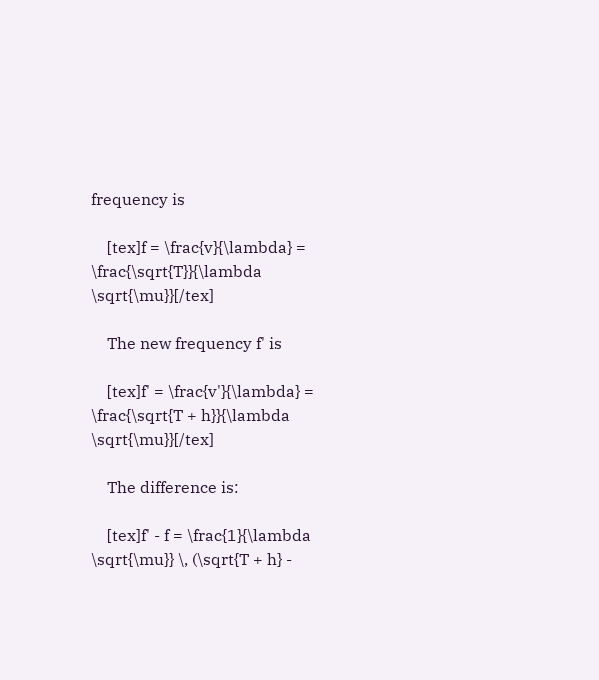frequency is

    [tex]f = \frac{v}{\lambda} = \frac{\sqrt{T}}{\lambda \sqrt{\mu}}[/tex]

    The new frequency f' is

    [tex]f' = \frac{v'}{\lambda} = \frac{\sqrt{T + h}}{\lambda \sqrt{\mu}}[/tex]

    The difference is:

    [tex]f' - f = \frac{1}{\lambda \sqrt{\mu}} \, (\sqrt{T + h} -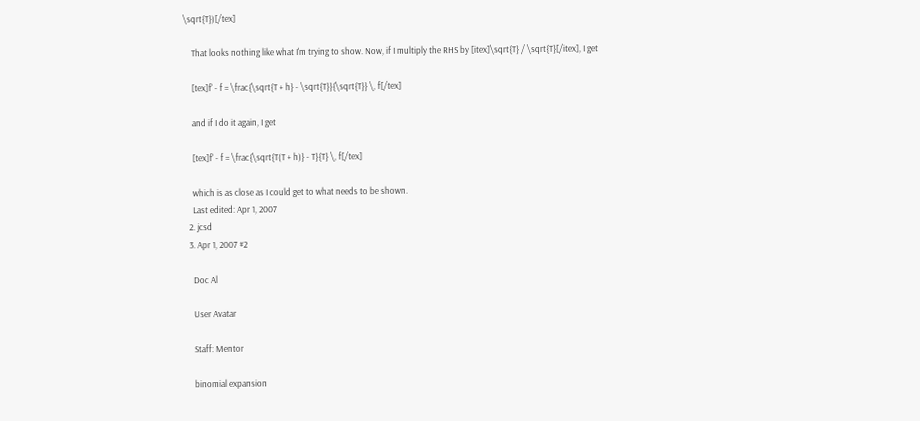\sqrt{T})[/tex]

    That looks nothing like what I'm trying to show. Now, if I multiply the RHS by [itex]\sqrt{T} / \sqrt{T}[/itex], I get

    [tex]f' - f = \frac{\sqrt{T + h} - \sqrt{T}}{\sqrt{T}} \, f[/tex]

    and if I do it again, I get

    [tex]f' - f = \frac{\sqrt{T(T + h)} - T}{T} \, f[/tex]

    which is as close as I could get to what needs to be shown.
    Last edited: Apr 1, 2007
  2. jcsd
  3. Apr 1, 2007 #2

    Doc Al

    User Avatar

    Staff: Mentor

    binomial expansion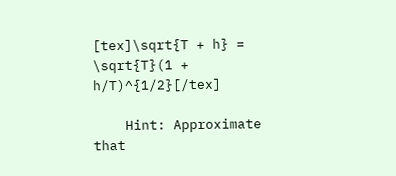[tex]\sqrt{T + h} = \sqrt{T}(1 + h/T)^{1/2}[/tex]

    Hint: Approximate that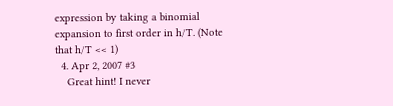expression by taking a binomial expansion to first order in h/T. (Note that h/T << 1)
  4. Apr 2, 2007 #3
    Great hint! I never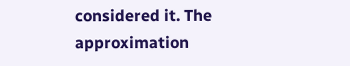considered it. The approximation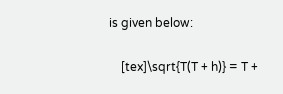is given below:

    [tex]\sqrt{T(T + h)} = T +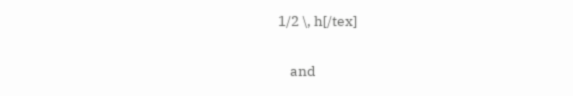1/2 \, h[/tex]

    and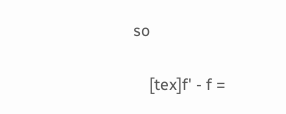so

    [tex]f' - f =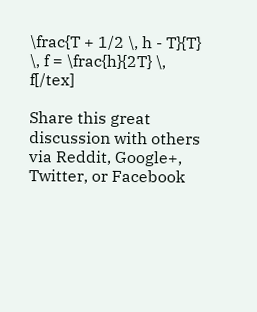\frac{T + 1/2 \, h - T}{T} \, f = \frac{h}{2T} \, f[/tex]

Share this great discussion with others via Reddit, Google+, Twitter, or Facebook